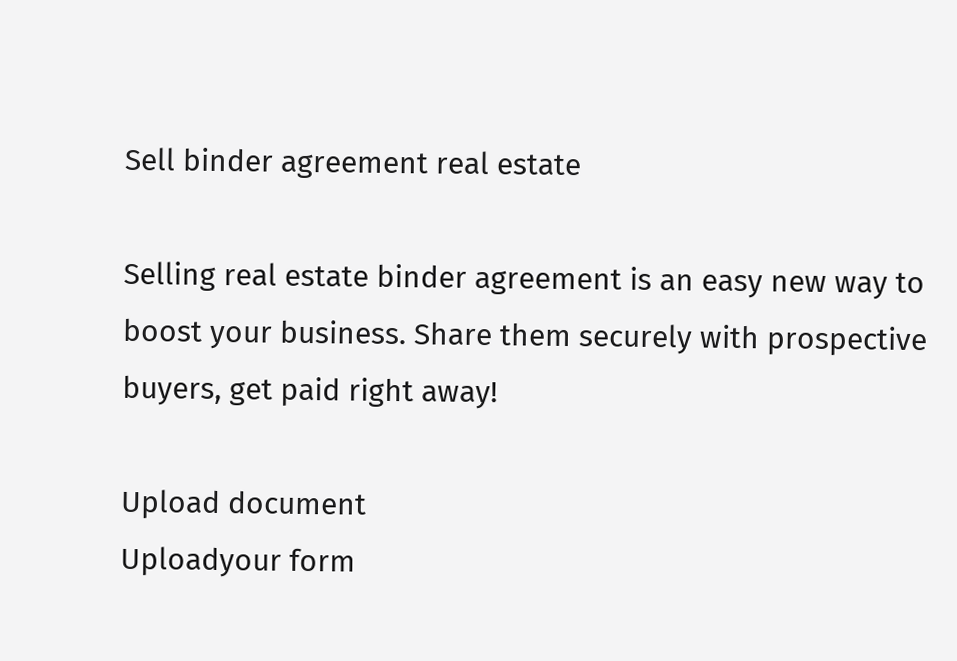Sell binder agreement real estate

Selling real estate binder agreement is an easy new way to boost your business. Share them securely with prospective buyers, get paid right away!

Upload document
Uploadyour form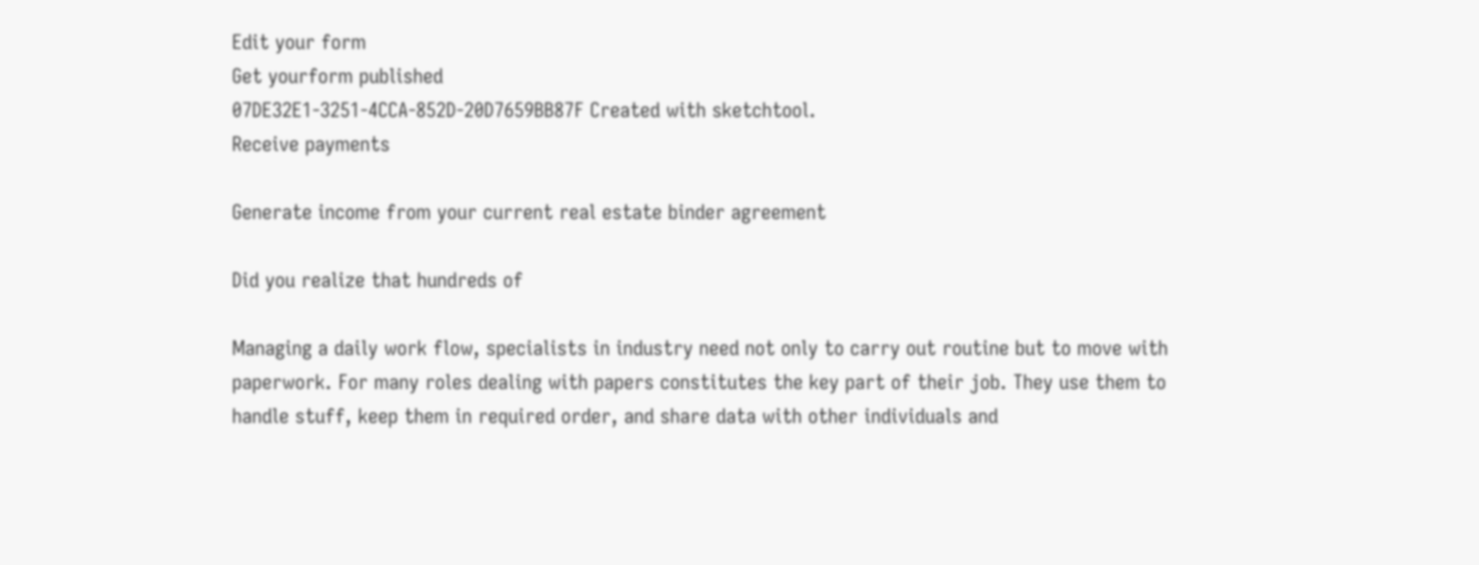Edit your form
Get yourform published
07DE32E1-3251-4CCA-852D-20D7659BB87F Created with sketchtool.
Receive payments

Generate income from your current real estate binder agreement

Did you realize that hundreds of

Managing a daily work flow, specialists in industry need not only to carry out routine but to move with paperwork. For many roles dealing with papers constitutes the key part of their job. They use them to handle stuff, keep them in required order, and share data with other individuals and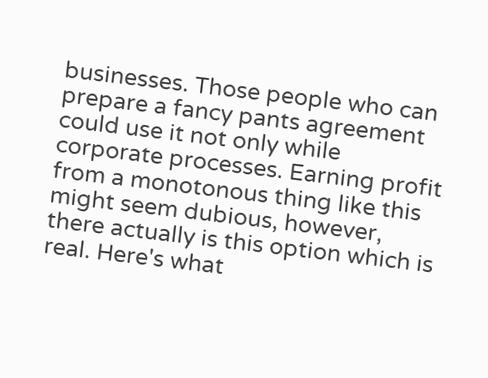businesses. Those people who can prepare a fancy pants agreement could use it not only while corporate processes. Earning profit from a monotonous thing like this might seem dubious, however, there actually is this option which is real. Here's what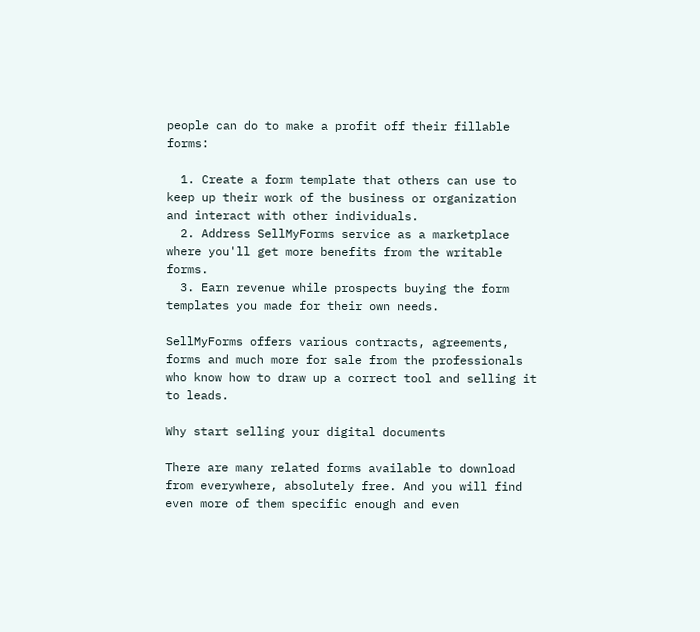people can do to make a profit off their fillable forms:

  1. Create a form template that others can use to keep up their work of the business or organization and interact with other individuals.
  2. Address SellMyForms service as a marketplace where you'll get more benefits from the writable forms.
  3. Earn revenue while prospects buying the form templates you made for their own needs.

SellMyForms offers various contracts, agreements, forms and much more for sale from the professionals who know how to draw up a correct tool and selling it to leads.

Why start selling your digital documents

There are many related forms available to download from everywhere, absolutely free. And you will find even more of them specific enough and even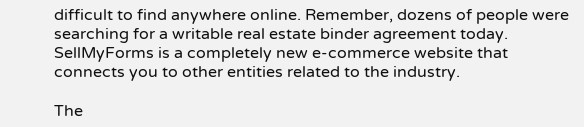difficult to find anywhere online. Remember, dozens of people were searching for a writable real estate binder agreement today. SellMyForms is a completely new e-commerce website that connects you to other entities related to the industry.

The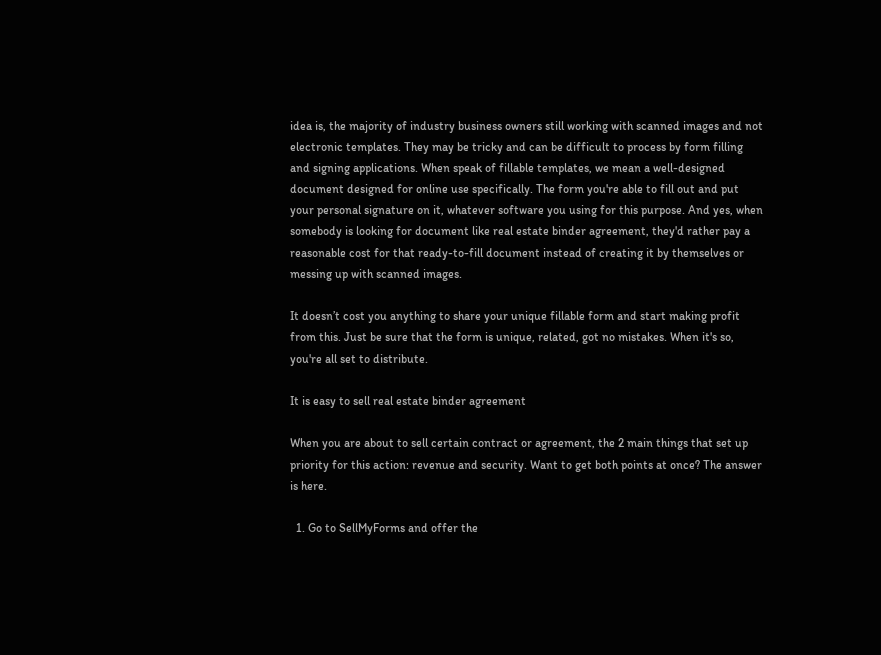idea is, the majority of industry business owners still working with scanned images and not electronic templates. They may be tricky and can be difficult to process by form filling and signing applications. When speak of fillable templates, we mean a well-designed document designed for online use specifically. The form you're able to fill out and put your personal signature on it, whatever software you using for this purpose. And yes, when somebody is looking for document like real estate binder agreement, they'd rather pay a reasonable cost for that ready-to-fill document instead of creating it by themselves or messing up with scanned images.

It doesn’t cost you anything to share your unique fillable form and start making profit from this. Just be sure that the form is unique, related, got no mistakes. When it's so, you're all set to distribute.

It is easy to sell real estate binder agreement

When you are about to sell certain contract or agreement, the 2 main things that set up priority for this action: revenue and security. Want to get both points at once? The answer is here.

  1. Go to SellMyForms and offer the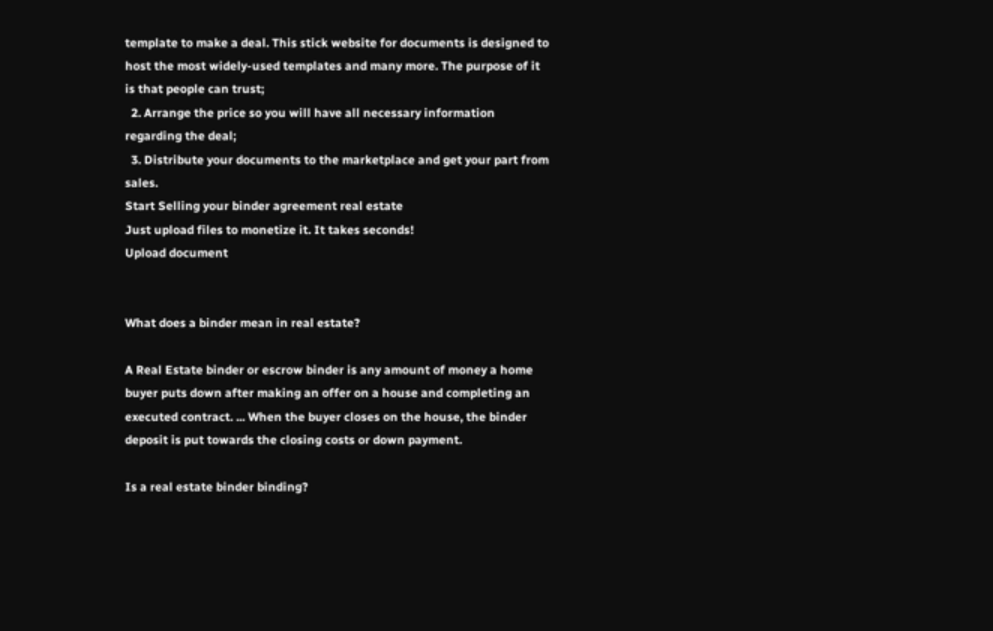template to make a deal. This stick website for documents is designed to host the most widely-used templates and many more. The purpose of it is that people can trust;
  2. Arrange the price so you will have all necessary information regarding the deal;
  3. Distribute your documents to the marketplace and get your part from sales.
Start Selling your binder agreement real estate
Just upload files to monetize it. It takes seconds!
Upload document


What does a binder mean in real estate?

A Real Estate binder or escrow binder is any amount of money a home buyer puts down after making an offer on a house and completing an executed contract. ... When the buyer closes on the house, the binder deposit is put towards the closing costs or down payment.

Is a real estate binder binding?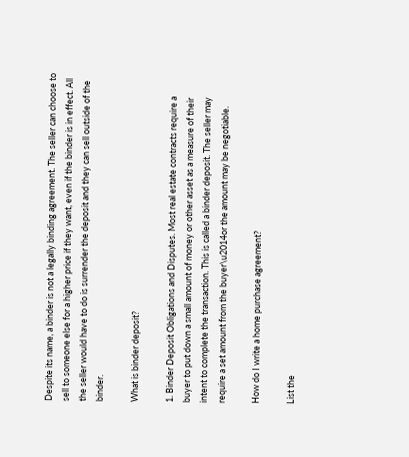Despite its name, a binder is not a legally binding agreement. The seller can choose to sell to someone else for a higher price if they want, even if the binder is in effect. All the seller would have to do is surrender the deposit and they can sell outside of the binder.

What is binder deposit?

1. Binder Deposit Obligations and Disputes. Most real estate contracts require a buyer to put down a small amount of money or other asset as a measure of their intent to complete the transaction. This is called a binder deposit. The seller may require a set amount from the buyer\u2014or the amount may be negotiable.

How do I write a home purchase agreement?

List the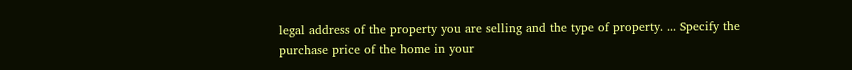legal address of the property you are selling and the type of property. ... Specify the purchase price of the home in your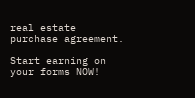real estate purchase agreement.

Start earning on your forms NOW!